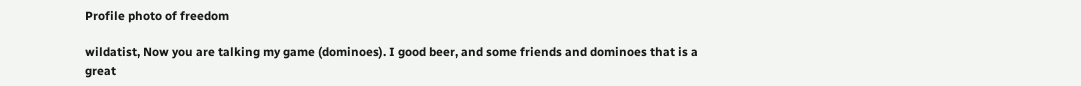Profile photo of freedom

wildatist, Now you are talking my game (dominoes). I good beer, and some friends and dominoes that is a great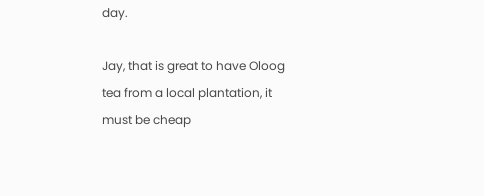day.

Jay, that is great to have Oloog tea from a local plantation, it must be cheap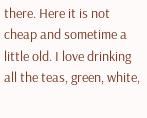there. Here it is not cheap and sometime a little old. I love drinking all the teas, green, white,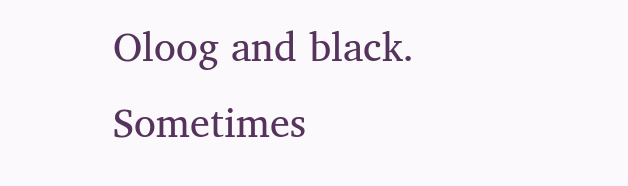Oloog and black. Sometimes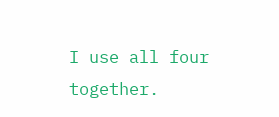I use all four together.